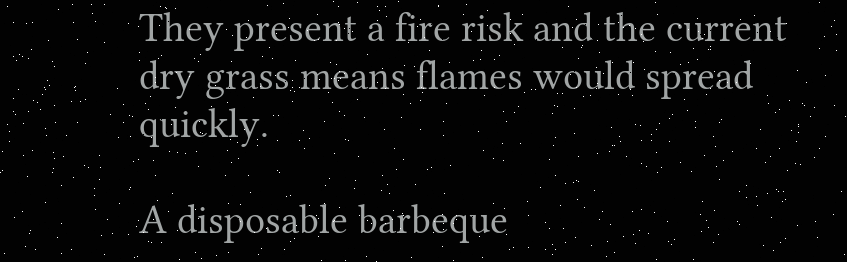They present a fire risk and the current dry grass means flames would spread quickly.

A disposable barbeque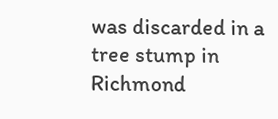was discarded in a tree stump in Richmond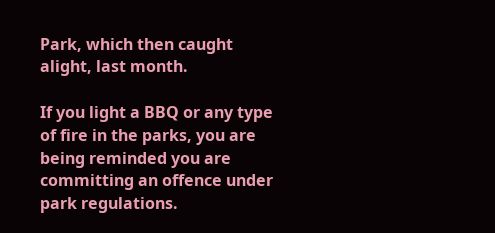Park, which then caught alight, last month.

If you light a BBQ or any type of fire in the parks, you are being reminded you are committing an offence under park regulations.